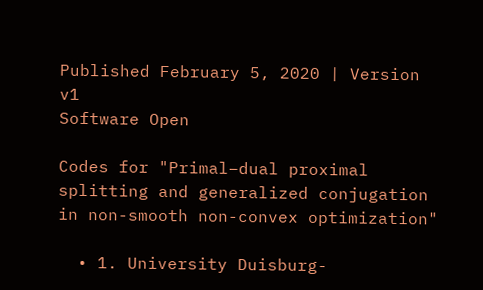Published February 5, 2020 | Version v1
Software Open

Codes for "Primal–dual proximal splitting and generalized conjugation in non-smooth non-convex optimization"

  • 1. University Duisburg-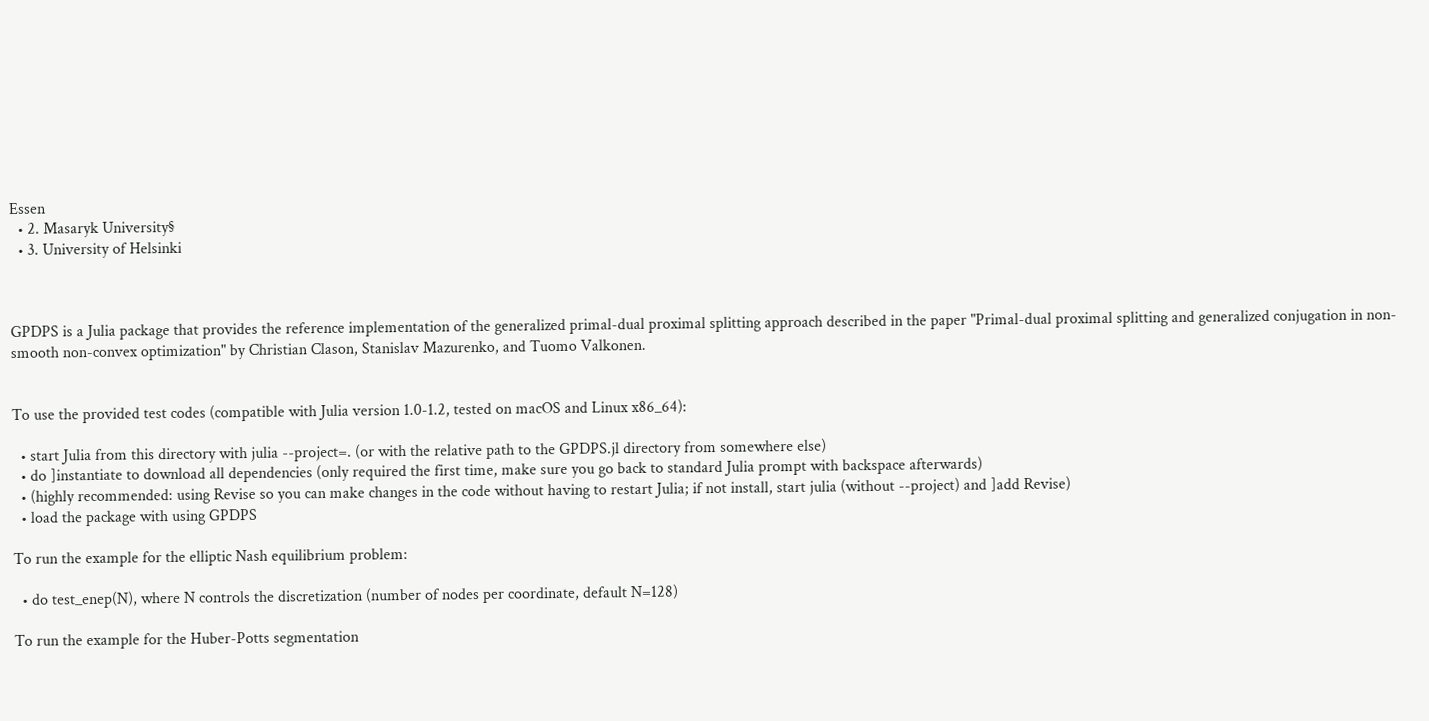Essen
  • 2. Masaryk University§
  • 3. University of Helsinki



GPDPS is a Julia package that provides the reference implementation of the generalized primal-dual proximal splitting approach described in the paper "Primal-dual proximal splitting and generalized conjugation in non-smooth non-convex optimization" by Christian Clason, Stanislav Mazurenko, and Tuomo Valkonen.


To use the provided test codes (compatible with Julia version 1.0-1.2, tested on macOS and Linux x86_64):

  • start Julia from this directory with julia --project=. (or with the relative path to the GPDPS.jl directory from somewhere else)
  • do ]instantiate to download all dependencies (only required the first time, make sure you go back to standard Julia prompt with backspace afterwards)
  • (highly recommended: using Revise so you can make changes in the code without having to restart Julia; if not install, start julia (without --project) and ]add Revise)
  • load the package with using GPDPS

To run the example for the elliptic Nash equilibrium problem:

  • do test_enep(N), where N controls the discretization (number of nodes per coordinate, default N=128)

To run the example for the Huber-Potts segmentation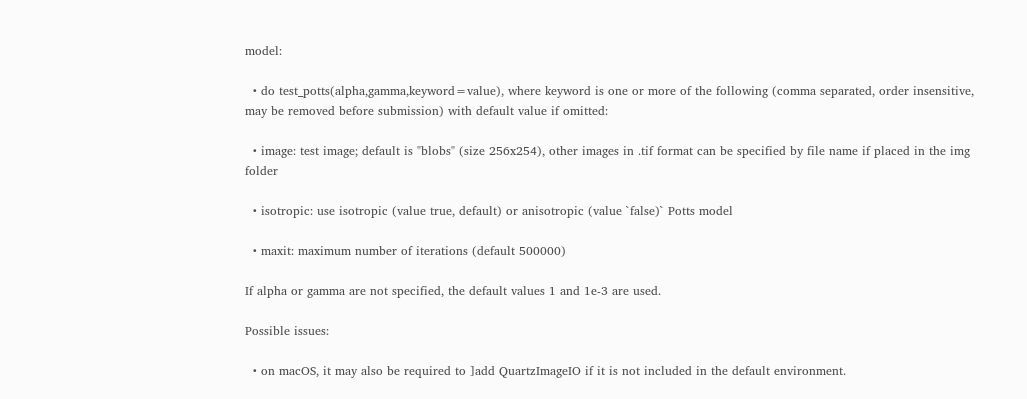model:

  • do test_potts(alpha,gamma,keyword=value), where keyword is one or more of the following (comma separated, order insensitive, may be removed before submission) with default value if omitted:

  • image: test image; default is "blobs" (size 256x254), other images in .tif format can be specified by file name if placed in the img folder

  • isotropic: use isotropic (value true, default) or anisotropic (value `false)` Potts model

  • maxit: maximum number of iterations (default 500000)

If alpha or gamma are not specified, the default values 1 and 1e-3 are used.

Possible issues:

  • on macOS, it may also be required to ]add QuartzImageIO if it is not included in the default environment.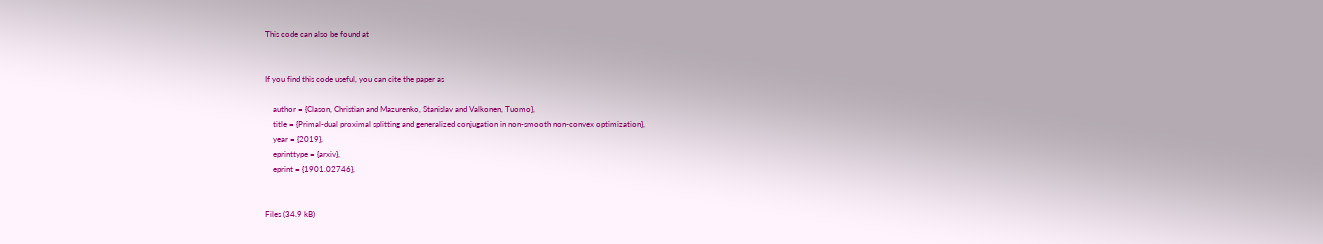This code can also be found at


If you find this code useful, you can cite the paper as

    author = {Clason, Christian and Mazurenko, Stanislav and Valkonen, Tuomo},
    title = {Primal-dual proximal splitting and generalized conjugation in non-smooth non-convex optimization},
    year = {2019},
    eprinttype = {arxiv},
    eprint = {1901.02746},


Files (34.9 kB)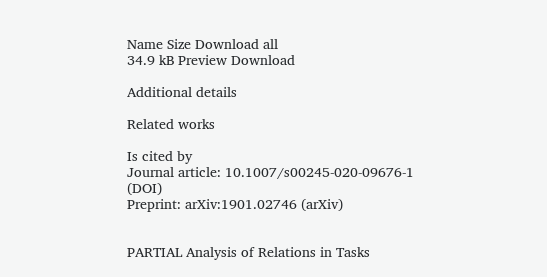Name Size Download all
34.9 kB Preview Download

Additional details

Related works

Is cited by
Journal article: 10.1007/s00245-020-09676-1 (DOI)
Preprint: arXiv:1901.02746 (arXiv)


PARTIAL Analysis of Relations in Tasks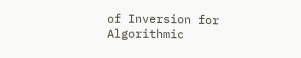of Inversion for Algorithmic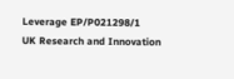Leverage EP/P021298/1
UK Research and Innovation